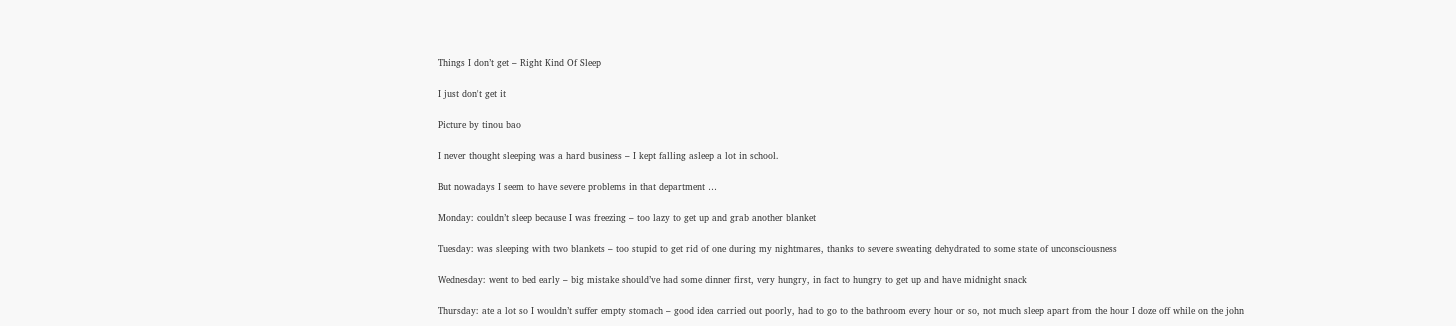Things I don’t get – Right Kind Of Sleep

I just don't get it

Picture by tinou bao

I never thought sleeping was a hard business – I kept falling asleep a lot in school.

But nowadays I seem to have severe problems in that department …

Monday: couldn’t sleep because I was freezing – too lazy to get up and grab another blanket

Tuesday: was sleeping with two blankets – too stupid to get rid of one during my nightmares, thanks to severe sweating dehydrated to some state of unconsciousness

Wednesday: went to bed early – big mistake should’ve had some dinner first, very hungry, in fact to hungry to get up and have midnight snack

Thursday: ate a lot so I wouldn’t suffer empty stomach – good idea carried out poorly, had to go to the bathroom every hour or so, not much sleep apart from the hour I doze off while on the john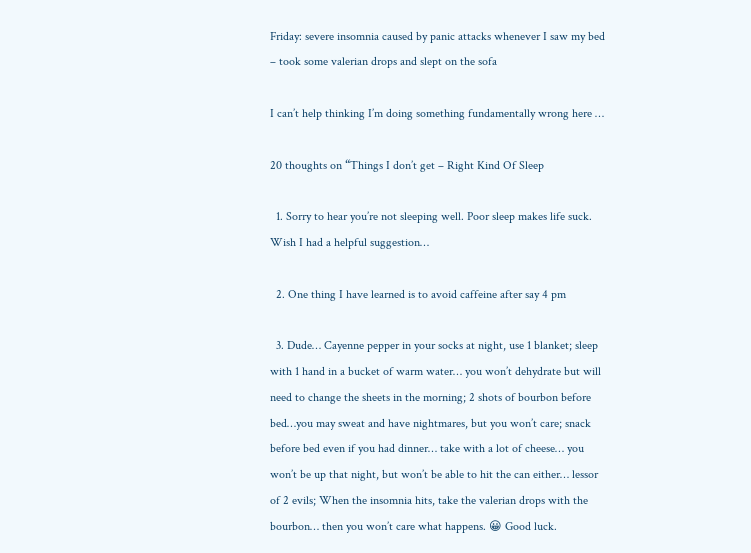Friday: severe insomnia caused by panic attacks whenever I saw my bed – took some valerian drops and slept on the sofa

I can’t help thinking I’m doing something fundamentally wrong here …

20 thoughts on “Things I don’t get – Right Kind Of Sleep

  1. Sorry to hear you’re not sleeping well. Poor sleep makes life suck. Wish I had a helpful suggestion…

  2. One thing I have learned is to avoid caffeine after say 4 pm

  3. Dude… Cayenne pepper in your socks at night, use 1 blanket; sleep with 1 hand in a bucket of warm water… you won’t dehydrate but will need to change the sheets in the morning; 2 shots of bourbon before bed…you may sweat and have nightmares, but you won’t care; snack before bed even if you had dinner… take with a lot of cheese… you won’t be up that night, but won’t be able to hit the can either… lessor of 2 evils; When the insomnia hits, take the valerian drops with the bourbon… then you won’t care what happens. 😀 Good luck.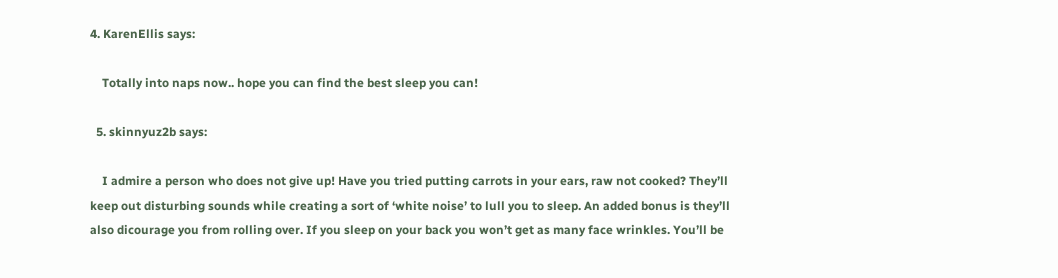4. KarenEllis says:

    Totally into naps now.. hope you can find the best sleep you can!

  5. skinnyuz2b says:

    I admire a person who does not give up! Have you tried putting carrots in your ears, raw not cooked? They’ll keep out disturbing sounds while creating a sort of ‘white noise’ to lull you to sleep. An added bonus is they’ll also dicourage you from rolling over. If you sleep on your back you won’t get as many face wrinkles. You’ll be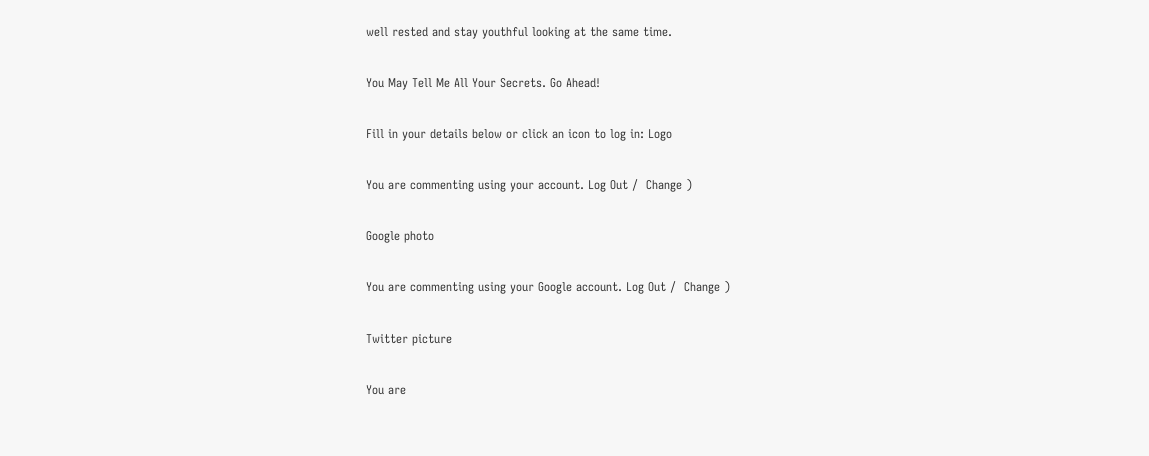well rested and stay youthful looking at the same time.

You May Tell Me All Your Secrets. Go Ahead!

Fill in your details below or click an icon to log in: Logo

You are commenting using your account. Log Out /  Change )

Google photo

You are commenting using your Google account. Log Out /  Change )

Twitter picture

You are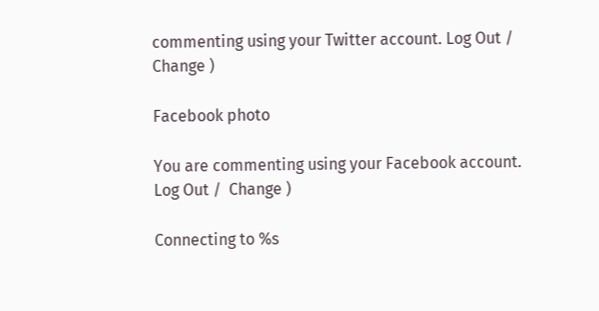commenting using your Twitter account. Log Out /  Change )

Facebook photo

You are commenting using your Facebook account. Log Out /  Change )

Connecting to %s